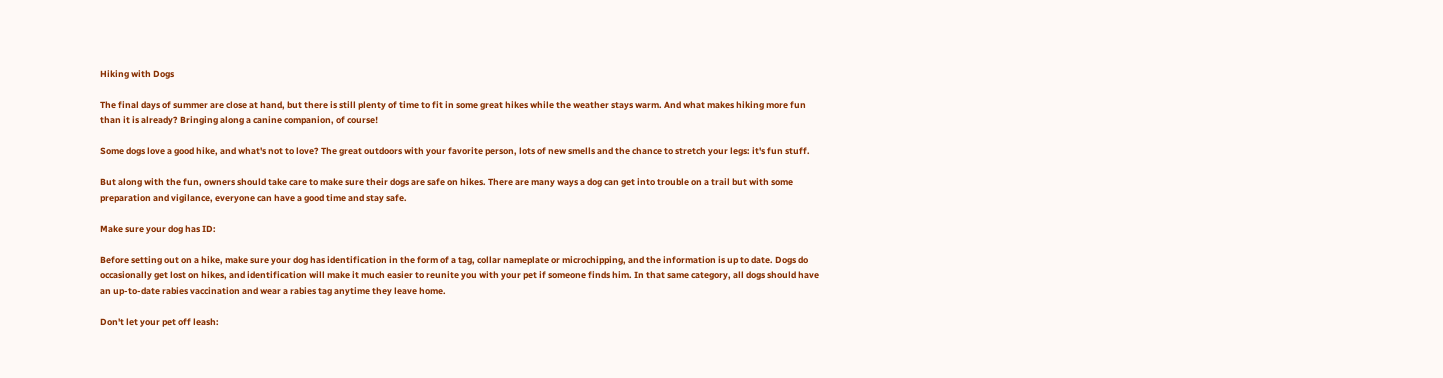Hiking with Dogs

The final days of summer are close at hand, but there is still plenty of time to fit in some great hikes while the weather stays warm. And what makes hiking more fun than it is already? Bringing along a canine companion, of course!

Some dogs love a good hike, and what's not to love? The great outdoors with your favorite person, lots of new smells and the chance to stretch your legs: it's fun stuff.

But along with the fun, owners should take care to make sure their dogs are safe on hikes. There are many ways a dog can get into trouble on a trail but with some preparation and vigilance, everyone can have a good time and stay safe.

Make sure your dog has ID:

Before setting out on a hike, make sure your dog has identification in the form of a tag, collar nameplate or microchipping, and the information is up to date. Dogs do occasionally get lost on hikes, and identification will make it much easier to reunite you with your pet if someone finds him. In that same category, all dogs should have an up-to-date rabies vaccination and wear a rabies tag anytime they leave home.

Don't let your pet off leash: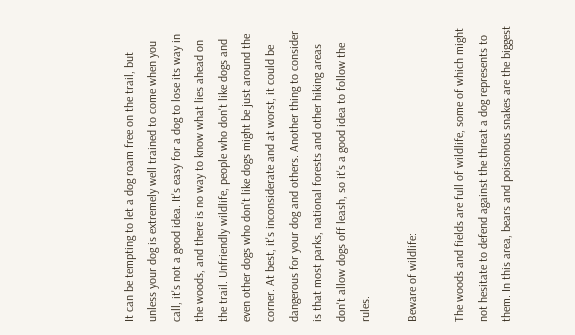It can be tempting to let a dog roam free on the trail, but unless your dog is extremely well trained to come when you call, it's not a good idea. It's easy for a dog to lose its way in the woods, and there is no way to know what lies ahead on the trail. Unfriendly wildlife, people who don't like dogs and even other dogs who don't like dogs might be just around the corner. At best, it's inconsiderate and at worst, it could be dangerous for your dog and others. Another thing to consider is that most parks, national forests and other hiking areas don't allow dogs off leash, so it's a good idea to follow the rules.

Beware of wildlife:

The woods and fields are full of wildlife, some of which might not hesitate to defend against the threat a dog represents to them. In this area, bears and poisonous snakes are the biggest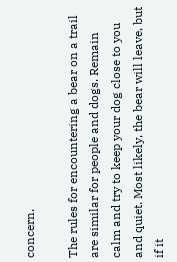concern.

The rules for encountering a bear on a trail are similar for people and dogs. Remain calm and try to keep your dog close to you and quiet. Most likely, the bear will leave, but if it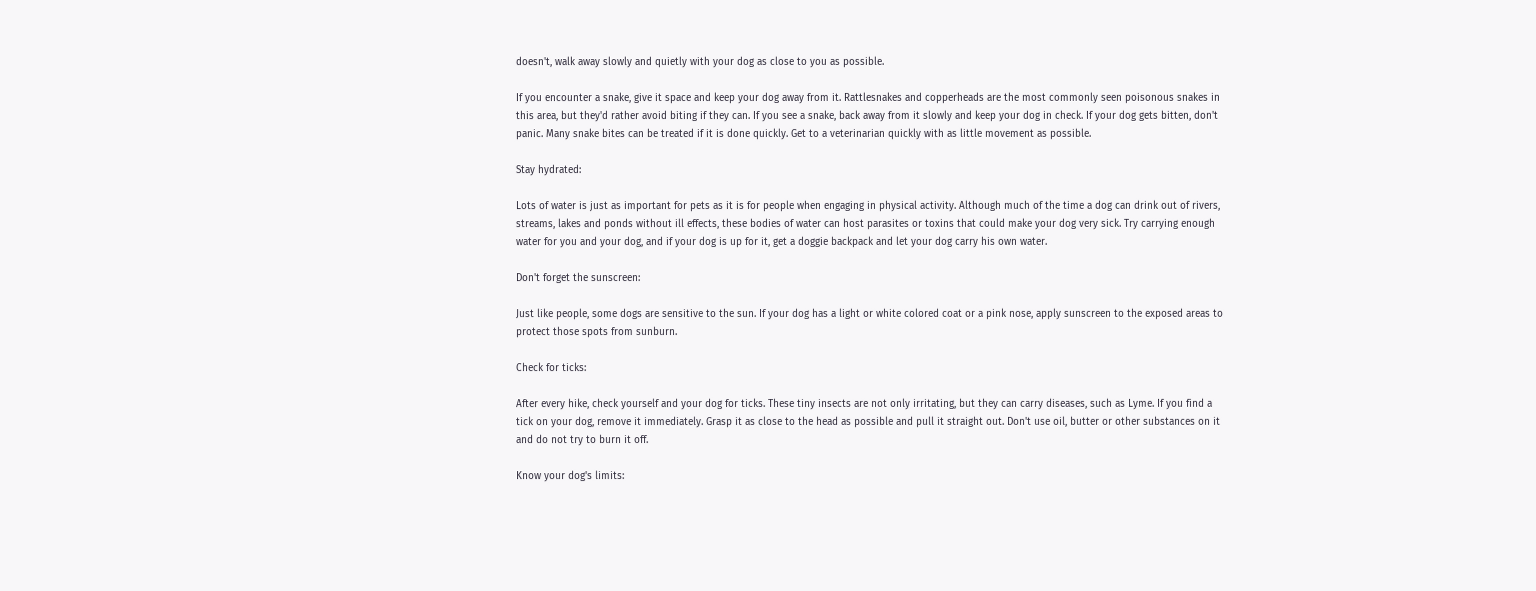doesn't, walk away slowly and quietly with your dog as close to you as possible.

If you encounter a snake, give it space and keep your dog away from it. Rattlesnakes and copperheads are the most commonly seen poisonous snakes in this area, but they'd rather avoid biting if they can. If you see a snake, back away from it slowly and keep your dog in check. If your dog gets bitten, don't panic. Many snake bites can be treated if it is done quickly. Get to a veterinarian quickly with as little movement as possible.

Stay hydrated:

Lots of water is just as important for pets as it is for people when engaging in physical activity. Although much of the time a dog can drink out of rivers, streams, lakes and ponds without ill effects, these bodies of water can host parasites or toxins that could make your dog very sick. Try carrying enough water for you and your dog, and if your dog is up for it, get a doggie backpack and let your dog carry his own water.

Don't forget the sunscreen:

Just like people, some dogs are sensitive to the sun. If your dog has a light or white colored coat or a pink nose, apply sunscreen to the exposed areas to protect those spots from sunburn.

Check for ticks:

After every hike, check yourself and your dog for ticks. These tiny insects are not only irritating, but they can carry diseases, such as Lyme. If you find a tick on your dog, remove it immediately. Grasp it as close to the head as possible and pull it straight out. Don't use oil, butter or other substances on it and do not try to burn it off.

Know your dog's limits: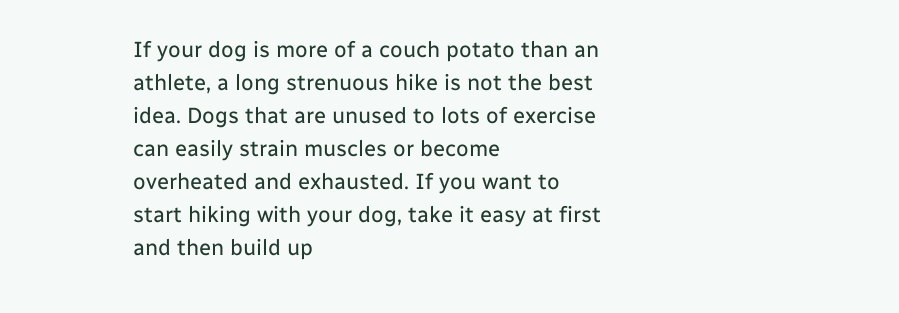If your dog is more of a couch potato than an athlete, a long strenuous hike is not the best idea. Dogs that are unused to lots of exercise can easily strain muscles or become overheated and exhausted. If you want to start hiking with your dog, take it easy at first and then build up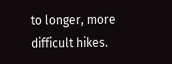to longer, more difficult hikes.